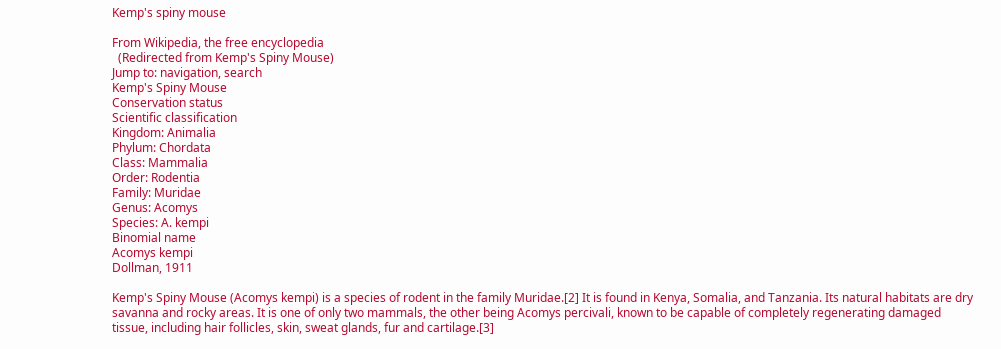Kemp's spiny mouse

From Wikipedia, the free encyclopedia
  (Redirected from Kemp's Spiny Mouse)
Jump to: navigation, search
Kemp's Spiny Mouse
Conservation status
Scientific classification
Kingdom: Animalia
Phylum: Chordata
Class: Mammalia
Order: Rodentia
Family: Muridae
Genus: Acomys
Species: A. kempi
Binomial name
Acomys kempi
Dollman, 1911

Kemp's Spiny Mouse (Acomys kempi) is a species of rodent in the family Muridae.[2] It is found in Kenya, Somalia, and Tanzania. Its natural habitats are dry savanna and rocky areas. It is one of only two mammals, the other being Acomys percivali, known to be capable of completely regenerating damaged tissue, including hair follicles, skin, sweat glands, fur and cartilage.[3]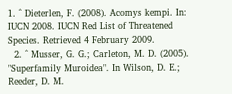1. ^ Dieterlen, F. (2008). Acomys kempi. In: IUCN 2008. IUCN Red List of Threatened Species. Retrieved 4 February 2009.
  2. ^ Musser, G. G.; Carleton, M. D. (2005). "Superfamily Muroidea". In Wilson, D. E.; Reeder, D. M.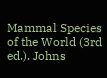Mammal Species of the World (3rd ed.). Johns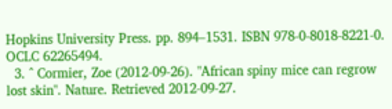Hopkins University Press. pp. 894–1531. ISBN 978-0-8018-8221-0. OCLC 62265494.
  3. ^ Cormier, Zoe (2012-09-26). "African spiny mice can regrow lost skin". Nature. Retrieved 2012-09-27.